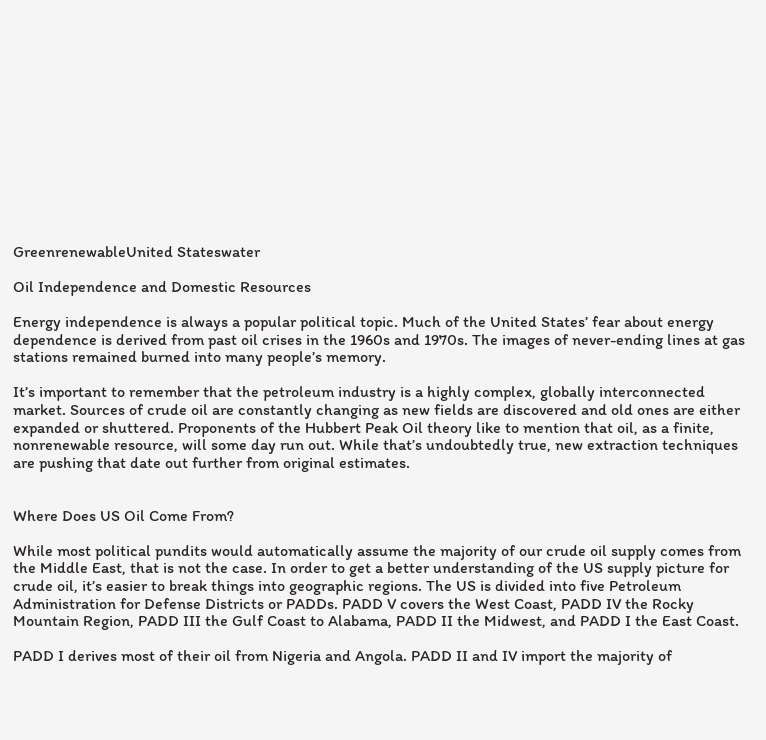GreenrenewableUnited Stateswater

Oil Independence and Domestic Resources

Energy independence is always a popular political topic. Much of the United States’ fear about energy dependence is derived from past oil crises in the 1960s and 1970s. The images of never-ending lines at gas stations remained burned into many people’s memory.

It’s important to remember that the petroleum industry is a highly complex, globally interconnected market. Sources of crude oil are constantly changing as new fields are discovered and old ones are either expanded or shuttered. Proponents of the Hubbert Peak Oil theory like to mention that oil, as a finite, nonrenewable resource, will some day run out. While that’s undoubtedly true, new extraction techniques are pushing that date out further from original estimates.


Where Does US Oil Come From?

While most political pundits would automatically assume the majority of our crude oil supply comes from the Middle East, that is not the case. In order to get a better understanding of the US supply picture for crude oil, it’s easier to break things into geographic regions. The US is divided into five Petroleum Administration for Defense Districts or PADDs. PADD V covers the West Coast, PADD IV the Rocky Mountain Region, PADD III the Gulf Coast to Alabama, PADD II the Midwest, and PADD I the East Coast.

PADD I derives most of their oil from Nigeria and Angola. PADD II and IV import the majority of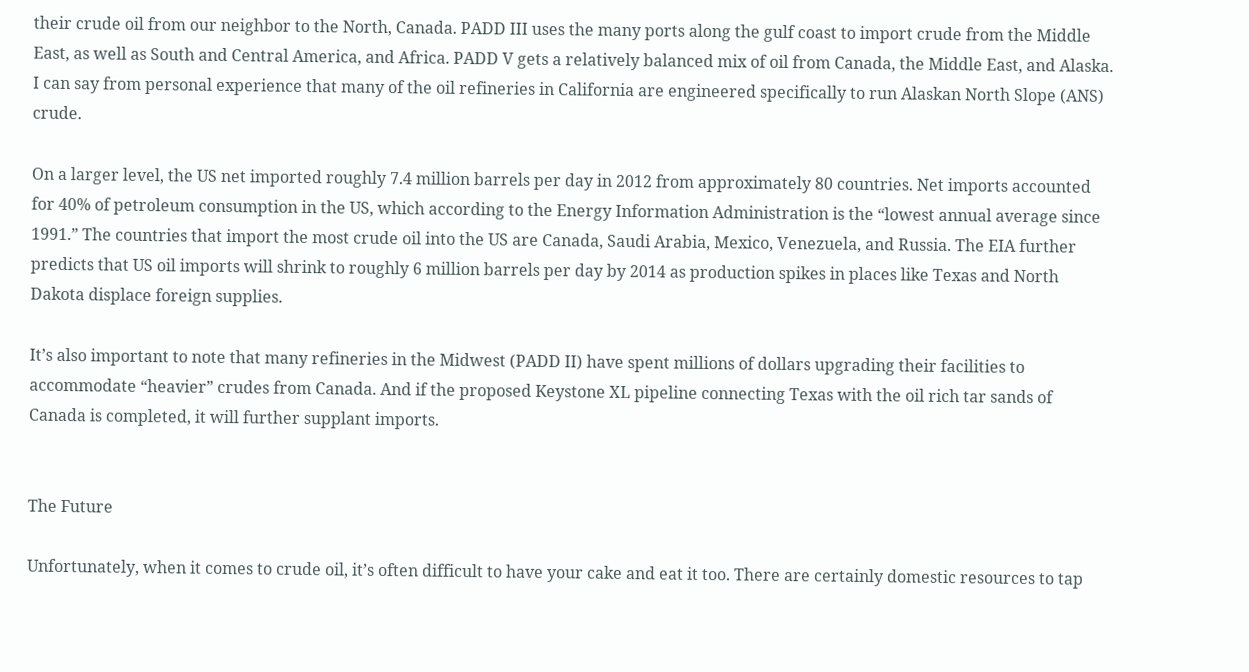their crude oil from our neighbor to the North, Canada. PADD III uses the many ports along the gulf coast to import crude from the Middle East, as well as South and Central America, and Africa. PADD V gets a relatively balanced mix of oil from Canada, the Middle East, and Alaska. I can say from personal experience that many of the oil refineries in California are engineered specifically to run Alaskan North Slope (ANS) crude.

On a larger level, the US net imported roughly 7.4 million barrels per day in 2012 from approximately 80 countries. Net imports accounted for 40% of petroleum consumption in the US, which according to the Energy Information Administration is the “lowest annual average since 1991.” The countries that import the most crude oil into the US are Canada, Saudi Arabia, Mexico, Venezuela, and Russia. The EIA further predicts that US oil imports will shrink to roughly 6 million barrels per day by 2014 as production spikes in places like Texas and North Dakota displace foreign supplies.

It’s also important to note that many refineries in the Midwest (PADD II) have spent millions of dollars upgrading their facilities to accommodate “heavier” crudes from Canada. And if the proposed Keystone XL pipeline connecting Texas with the oil rich tar sands of Canada is completed, it will further supplant imports.


The Future

Unfortunately, when it comes to crude oil, it’s often difficult to have your cake and eat it too. There are certainly domestic resources to tap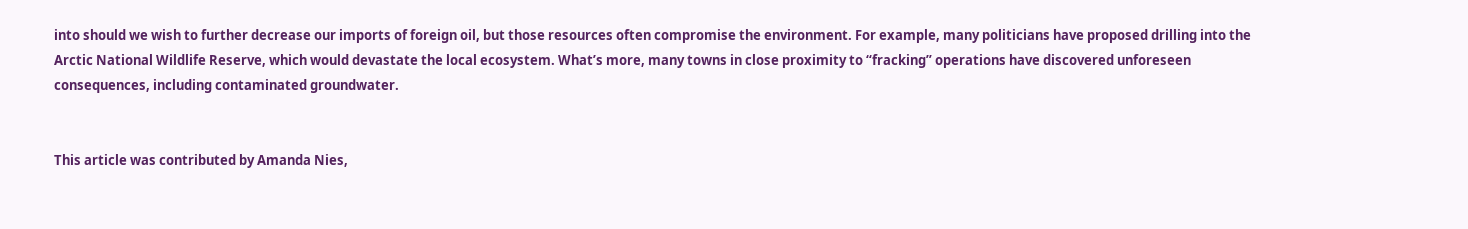into should we wish to further decrease our imports of foreign oil, but those resources often compromise the environment. For example, many politicians have proposed drilling into the Arctic National Wildlife Reserve, which would devastate the local ecosystem. What’s more, many towns in close proximity to “fracking” operations have discovered unforeseen consequences, including contaminated groundwater.


This article was contributed by Amanda Nies,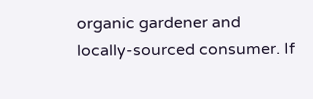organic gardener and locally-sourced consumer. If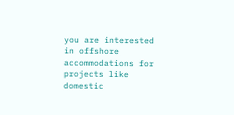you are interested in offshore accommodations for projects like domestic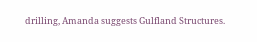drilling, Amanda suggests Gulfland Structures.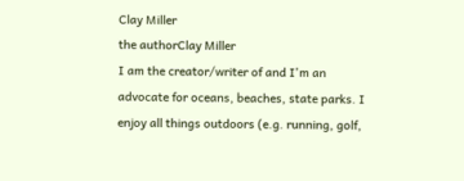Clay Miller
the authorClay Miller
I am the creator/writer of and I'm an advocate for oceans, beaches, state parks. I enjoy all things outdoors (e.g. running, golf,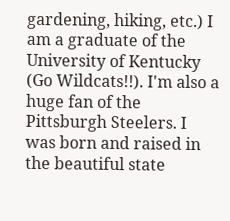gardening, hiking, etc.) I am a graduate of the University of Kentucky (Go Wildcats!!). I'm also a huge fan of the Pittsburgh Steelers. I was born and raised in the beautiful state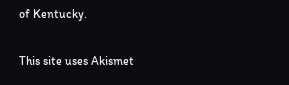of Kentucky.

This site uses Akismet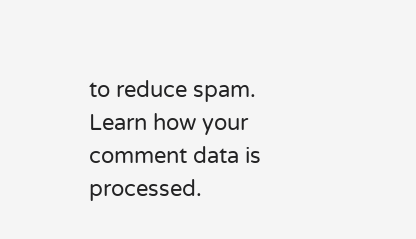to reduce spam. Learn how your comment data is processed.